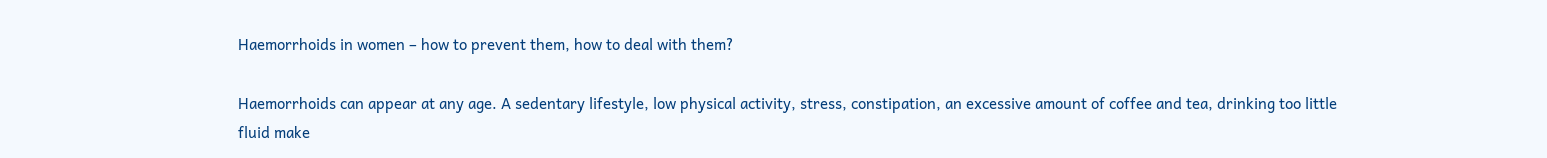Haemorrhoids in women – how to prevent them, how to deal with them?

Haemorrhoids can appear at any age. A sedentary lifestyle, low physical activity, stress, constipation, an excessive amount of coffee and tea, drinking too little fluid make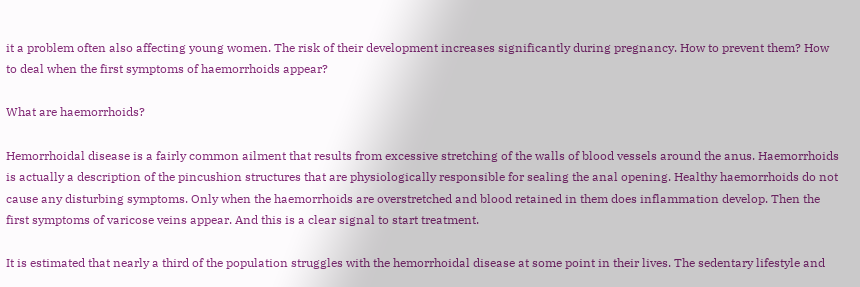it a problem often also affecting young women. The risk of their development increases significantly during pregnancy. How to prevent them? How to deal when the first symptoms of haemorrhoids appear?

What are haemorrhoids?

Hemorrhoidal disease is a fairly common ailment that results from excessive stretching of the walls of blood vessels around the anus. Haemorrhoids is actually a description of the pincushion structures that are physiologically responsible for sealing the anal opening. Healthy haemorrhoids do not cause any disturbing symptoms. Only when the haemorrhoids are overstretched and blood retained in them does inflammation develop. Then the first symptoms of varicose veins appear. And this is a clear signal to start treatment.

It is estimated that nearly a third of the population struggles with the hemorrhoidal disease at some point in their lives. The sedentary lifestyle and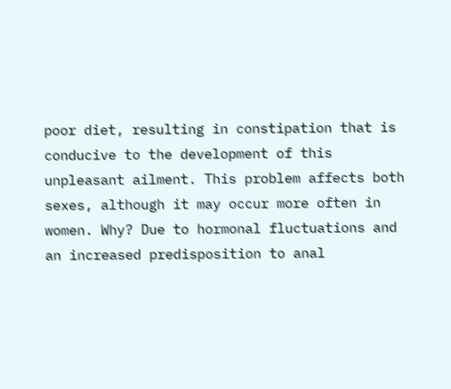poor diet, resulting in constipation that is conducive to the development of this unpleasant ailment. This problem affects both sexes, although it may occur more often in women. Why? Due to hormonal fluctuations and an increased predisposition to anal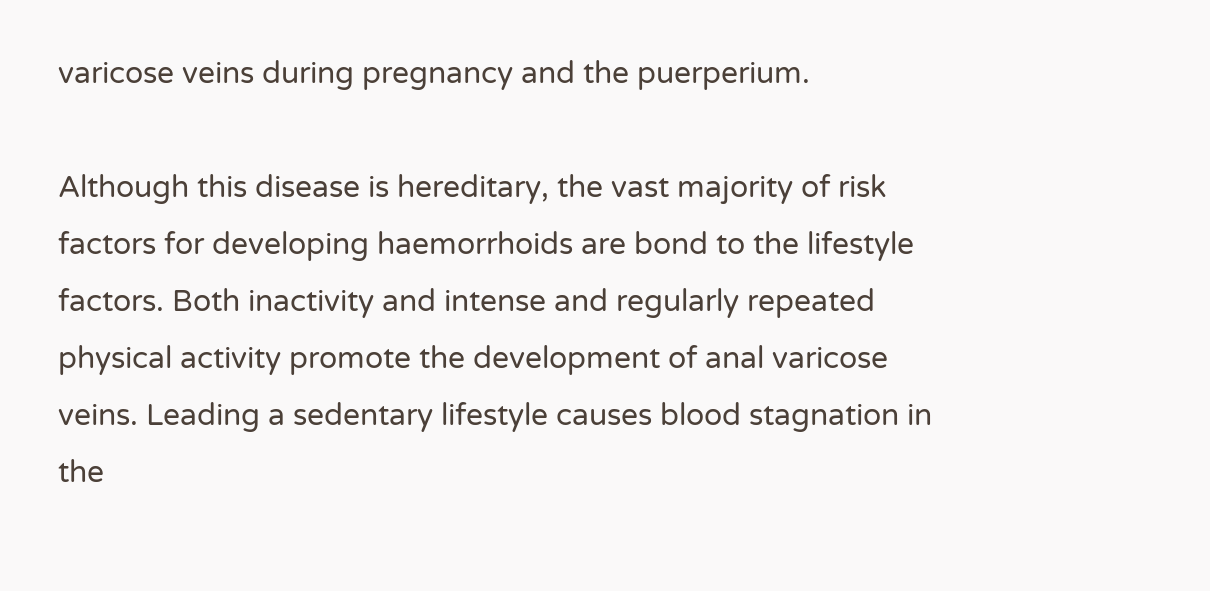varicose veins during pregnancy and the puerperium.

Although this disease is hereditary, the vast majority of risk factors for developing haemorrhoids are bond to the lifestyle factors. Both inactivity and intense and regularly repeated physical activity promote the development of anal varicose veins. Leading a sedentary lifestyle causes blood stagnation in the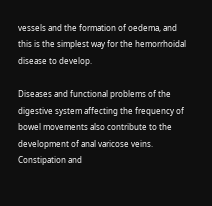vessels and the formation of oedema, and this is the simplest way for the hemorrhoidal disease to develop.

Diseases and functional problems of the digestive system affecting the frequency of bowel movements also contribute to the development of anal varicose veins. Constipation and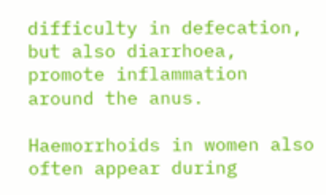difficulty in defecation, but also diarrhoea, promote inflammation around the anus.

Haemorrhoids in women also often appear during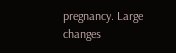pregnancy. Large changes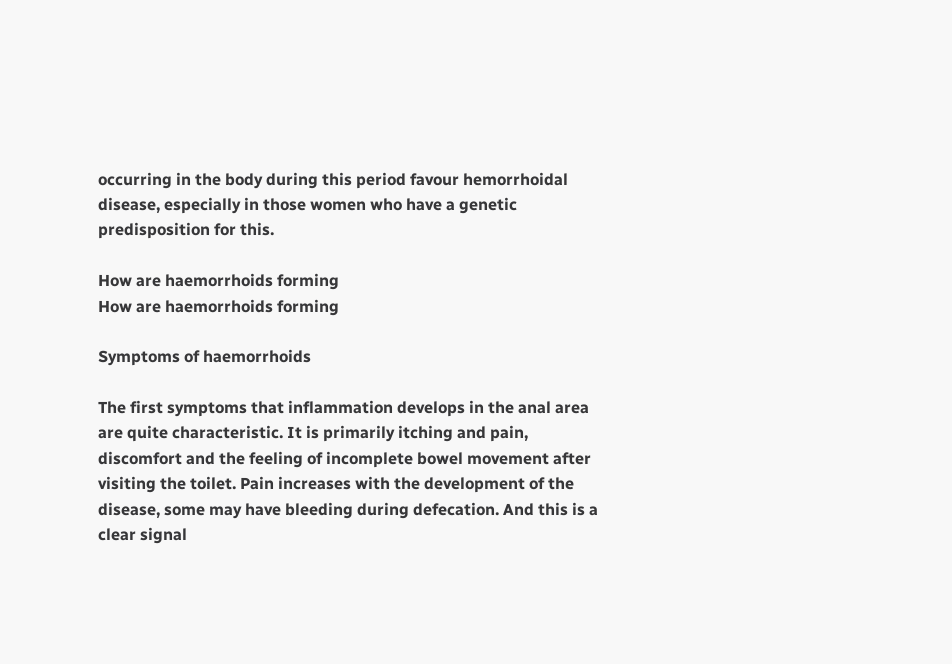occurring in the body during this period favour hemorrhoidal disease, especially in those women who have a genetic predisposition for this.

How are haemorrhoids forming
How are haemorrhoids forming

Symptoms of haemorrhoids

The first symptoms that inflammation develops in the anal area are quite characteristic. It is primarily itching and pain, discomfort and the feeling of incomplete bowel movement after visiting the toilet. Pain increases with the development of the disease, some may have bleeding during defecation. And this is a clear signal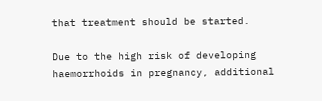that treatment should be started.

Due to the high risk of developing haemorrhoids in pregnancy, additional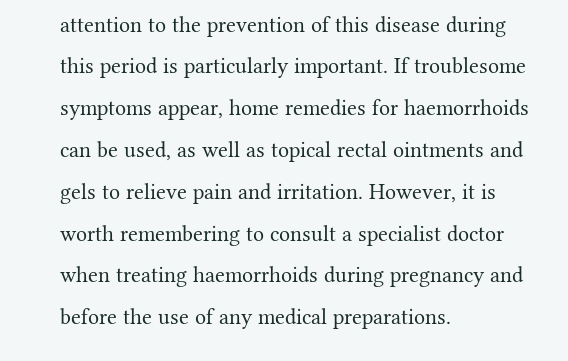attention to the prevention of this disease during this period is particularly important. If troublesome symptoms appear, home remedies for haemorrhoids can be used, as well as topical rectal ointments and gels to relieve pain and irritation. However, it is worth remembering to consult a specialist doctor when treating haemorrhoids during pregnancy and before the use of any medical preparations.